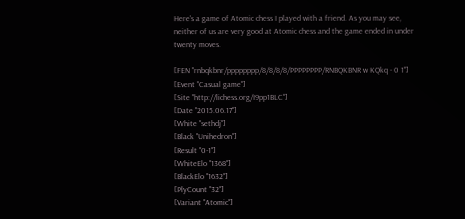Here's a game of Atomic chess I played with a friend. As you may see, neither of us are very good at Atomic chess and the game ended in under twenty moves.

[FEN "rnbqkbnr/pppppppp/8/8/8/8/PPPPPPPP/RNBQKBNR w KQkq - 0 1"]
[Event "Casual game"]
[Site "http://lichess.org/I9pp1BLC"]
[Date "2015.06.17"]
[White "sethdj"]
[Black "Unihedron"]
[Result "0-1"]
[WhiteElo "1368"]
[BlackElo "1632"]
[PlyCount "32"]
[Variant "Atomic"]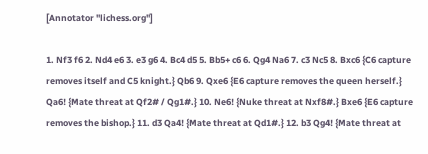[Annotator "lichess.org"]

1. Nf3 f6 2. Nd4 e6 3. e3 g6 4. Bc4 d5 5. Bb5+ c6 6. Qg4 Na6 7. c3 Nc5 8. Bxc6 {C6 capture removes itself and C5 knight.} Qb6 9. Qxe6 {E6 capture removes the queen herself.} Qa6! {Mate threat at Qf2# / Qg1#.} 10. Ne6! {Nuke threat at Nxf8#.} Bxe6 {E6 capture removes the bishop.} 11. d3 Qa4! {Mate threat at Qd1#.} 12. b3 Qg4! {Mate threat at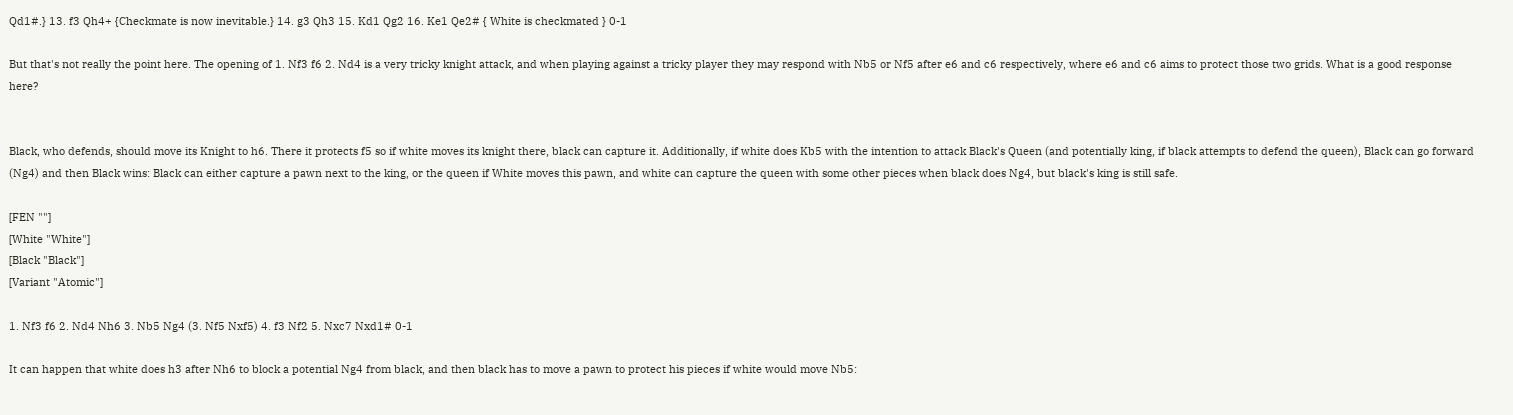Qd1#.} 13. f3 Qh4+ {Checkmate is now inevitable.} 14. g3 Qh3 15. Kd1 Qg2 16. Ke1 Qe2# { White is checkmated } 0-1

But that's not really the point here. The opening of 1. Nf3 f6 2. Nd4 is a very tricky knight attack, and when playing against a tricky player they may respond with Nb5 or Nf5 after e6 and c6 respectively, where e6 and c6 aims to protect those two grids. What is a good response here?


Black, who defends, should move its Knight to h6. There it protects f5 so if white moves its knight there, black can capture it. Additionally, if white does Kb5 with the intention to attack Black's Queen (and potentially king, if black attempts to defend the queen), Black can go forward (Ng4) and then Black wins: Black can either capture a pawn next to the king, or the queen if White moves this pawn, and white can capture the queen with some other pieces when black does Ng4, but black's king is still safe.

[FEN ""]
[White "White"]
[Black "Black"]
[Variant "Atomic"]

1. Nf3 f6 2. Nd4 Nh6 3. Nb5 Ng4 (3. Nf5 Nxf5) 4. f3 Nf2 5. Nxc7 Nxd1# 0-1

It can happen that white does h3 after Nh6 to block a potential Ng4 from black, and then black has to move a pawn to protect his pieces if white would move Nb5: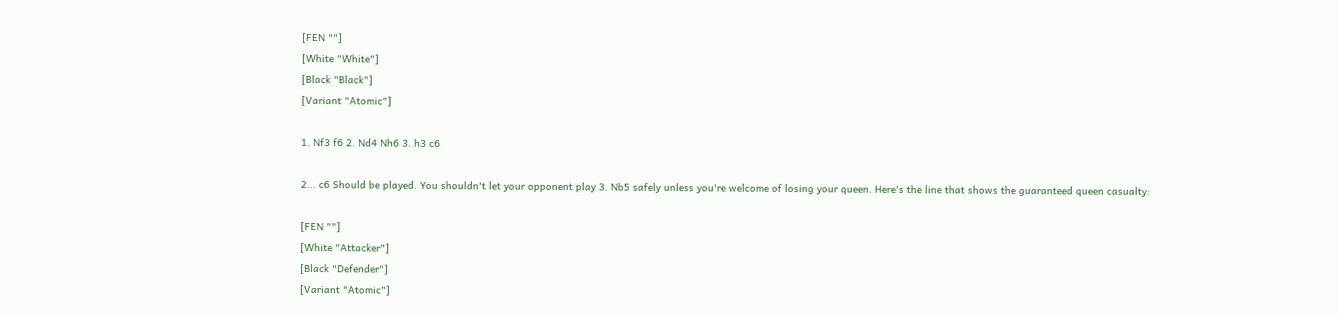[FEN ""]
[White "White"]
[Black "Black"]
[Variant "Atomic"]

1. Nf3 f6 2. Nd4 Nh6 3. h3 c6

2... c6 Should be played. You shouldn't let your opponent play 3. Nb5 safely unless you're welcome of losing your queen. Here's the line that shows the guaranteed queen casualty:

[FEN ""]
[White "Attacker"]
[Black "Defender"]
[Variant "Atomic"]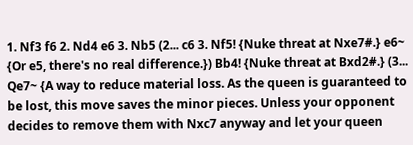1. Nf3 f6 2. Nd4 e6 3. Nb5 (2... c6 3. Nf5! {Nuke threat at Nxe7#.} e6~ {Or e5, there's no real difference.}) Bb4! {Nuke threat at Bxd2#.} (3... Qe7~ {A way to reduce material loss. As the queen is guaranteed to be lost, this move saves the minor pieces. Unless your opponent decides to remove them with Nxc7 anyway and let your queen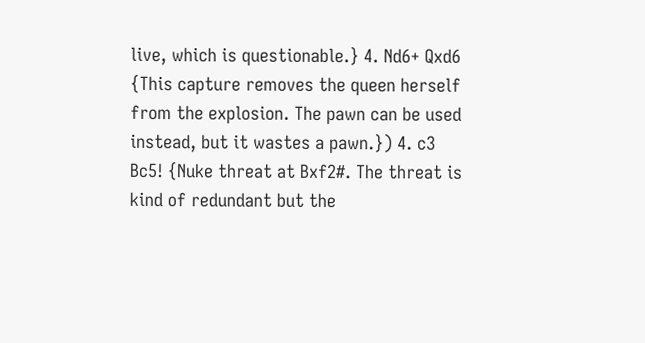live, which is questionable.} 4. Nd6+ Qxd6 {This capture removes the queen herself from the explosion. The pawn can be used instead, but it wastes a pawn.}) 4. c3 Bc5! {Nuke threat at Bxf2#. The threat is kind of redundant but the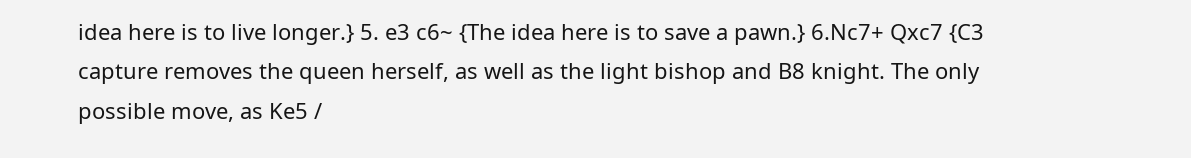idea here is to live longer.} 5. e3 c6~ {The idea here is to save a pawn.} 6.Nc7+ Qxc7 {C3 capture removes the queen herself, as well as the light bishop and B8 knight. The only possible move, as Ke5 /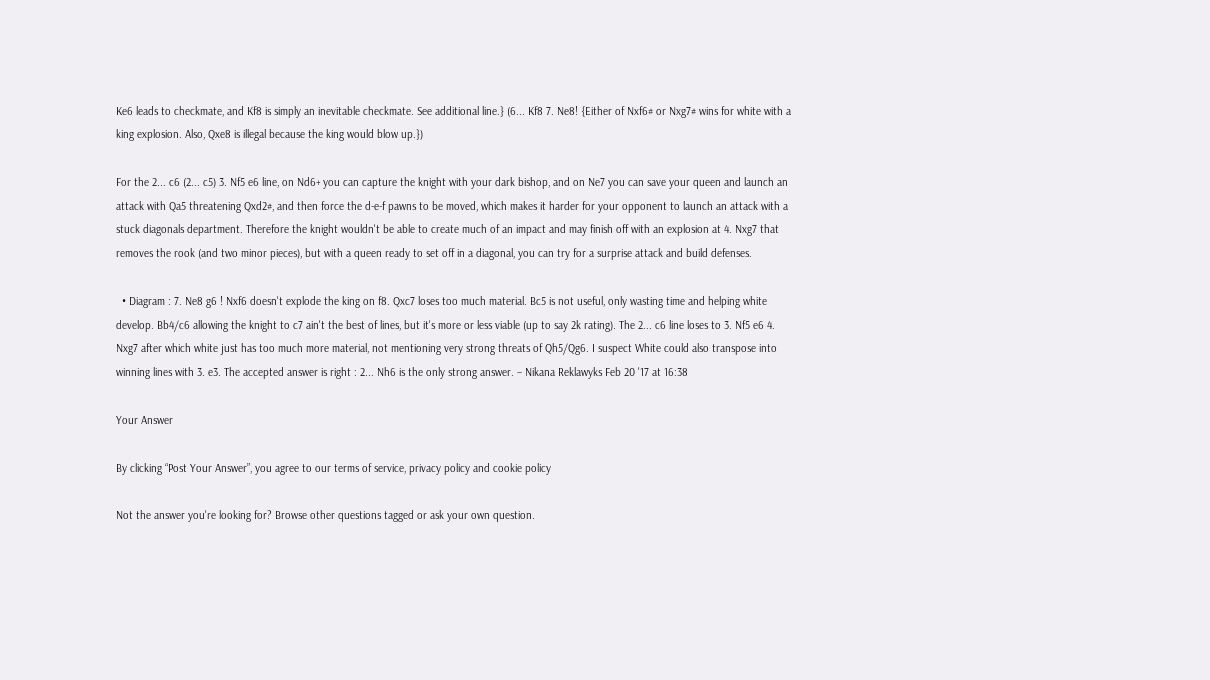Ke6 leads to checkmate, and Kf8 is simply an inevitable checkmate. See additional line.} (6... Kf8 7. Ne8! {Either of Nxf6# or Nxg7# wins for white with a king explosion. Also, Qxe8 is illegal because the king would blow up.})

For the 2... c6 (2... c5) 3. Nf5 e6 line, on Nd6+ you can capture the knight with your dark bishop, and on Ne7 you can save your queen and launch an attack with Qa5 threatening Qxd2#, and then force the d-e-f pawns to be moved, which makes it harder for your opponent to launch an attack with a stuck diagonals department. Therefore the knight wouldn't be able to create much of an impact and may finish off with an explosion at 4. Nxg7 that removes the rook (and two minor pieces), but with a queen ready to set off in a diagonal, you can try for a surprise attack and build defenses.

  • Diagram : 7. Ne8 g6 ! Nxf6 doesn't explode the king on f8. Qxc7 loses too much material. Bc5 is not useful, only wasting time and helping white develop. Bb4/c6 allowing the knight to c7 ain't the best of lines, but it's more or less viable (up to say 2k rating). The 2... c6 line loses to 3. Nf5 e6 4. Nxg7 after which white just has too much more material, not mentioning very strong threats of Qh5/Qg6. I suspect White could also transpose into winning lines with 3. e3. The accepted answer is right : 2... Nh6 is the only strong answer. – Nikana Reklawyks Feb 20 '17 at 16:38

Your Answer

By clicking “Post Your Answer”, you agree to our terms of service, privacy policy and cookie policy

Not the answer you're looking for? Browse other questions tagged or ask your own question.